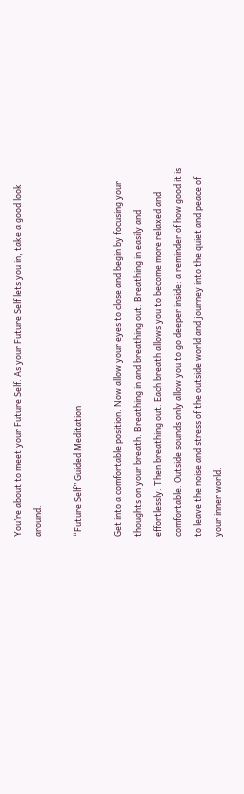You’re about to meet your Future Self. As your Future Self lets you in, take a good look around.

“Future Self” Guided Meditation

Get into a comfortable position. Now allow your eyes to close and begin by focusing your thoughts on your breath. Breathing in and breathing out. Breathing in easily and effortlessly. Then breathing out. Each breath allows you to become more relaxed and comfortable. Outside sounds only allow you to go deeper inside: a reminder of how good it is to leave the noise and stress of the outside world and journey into the quiet and peace of your inner world.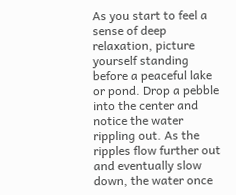As you start to feel a sense of deep relaxation, picture yourself standing before a peaceful lake or pond. Drop a pebble into the center and notice the water rippling out. As the ripples flow further out and eventually slow down, the water once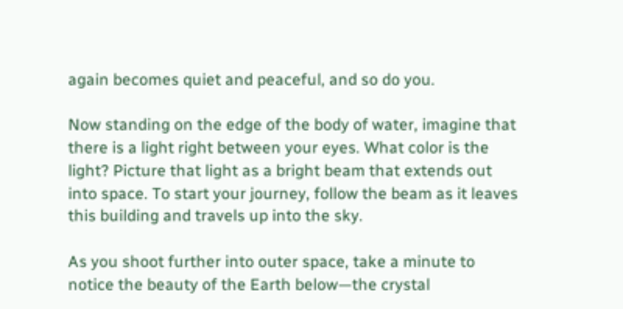again becomes quiet and peaceful, and so do you.

Now standing on the edge of the body of water, imagine that there is a light right between your eyes. What color is the light? Picture that light as a bright beam that extends out into space. To start your journey, follow the beam as it leaves this building and travels up into the sky.

As you shoot further into outer space, take a minute to notice the beauty of the Earth below—the crystal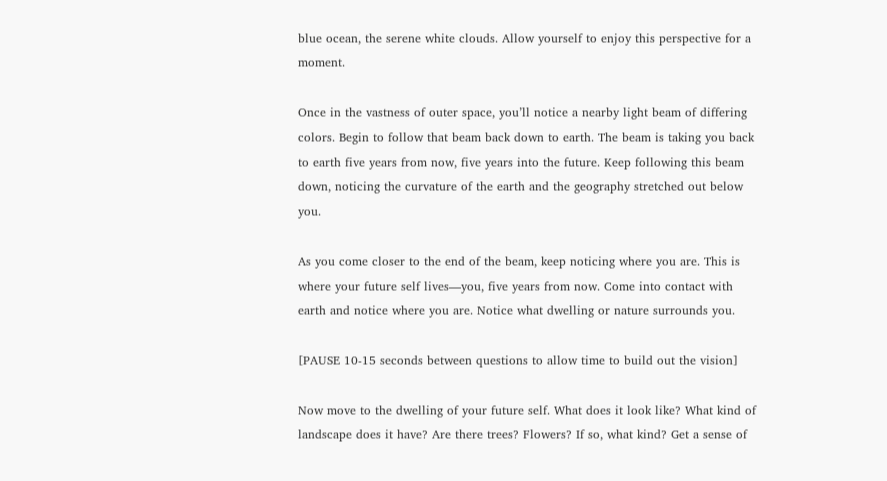blue ocean, the serene white clouds. Allow yourself to enjoy this perspective for a moment.

Once in the vastness of outer space, you’ll notice a nearby light beam of differing colors. Begin to follow that beam back down to earth. The beam is taking you back to earth five years from now, five years into the future. Keep following this beam down, noticing the curvature of the earth and the geography stretched out below you.

As you come closer to the end of the beam, keep noticing where you are. This is where your future self lives—you, five years from now. Come into contact with earth and notice where you are. Notice what dwelling or nature surrounds you.

[PAUSE 10-15 seconds between questions to allow time to build out the vision]

Now move to the dwelling of your future self. What does it look like? What kind of landscape does it have? Are there trees? Flowers? If so, what kind? Get a sense of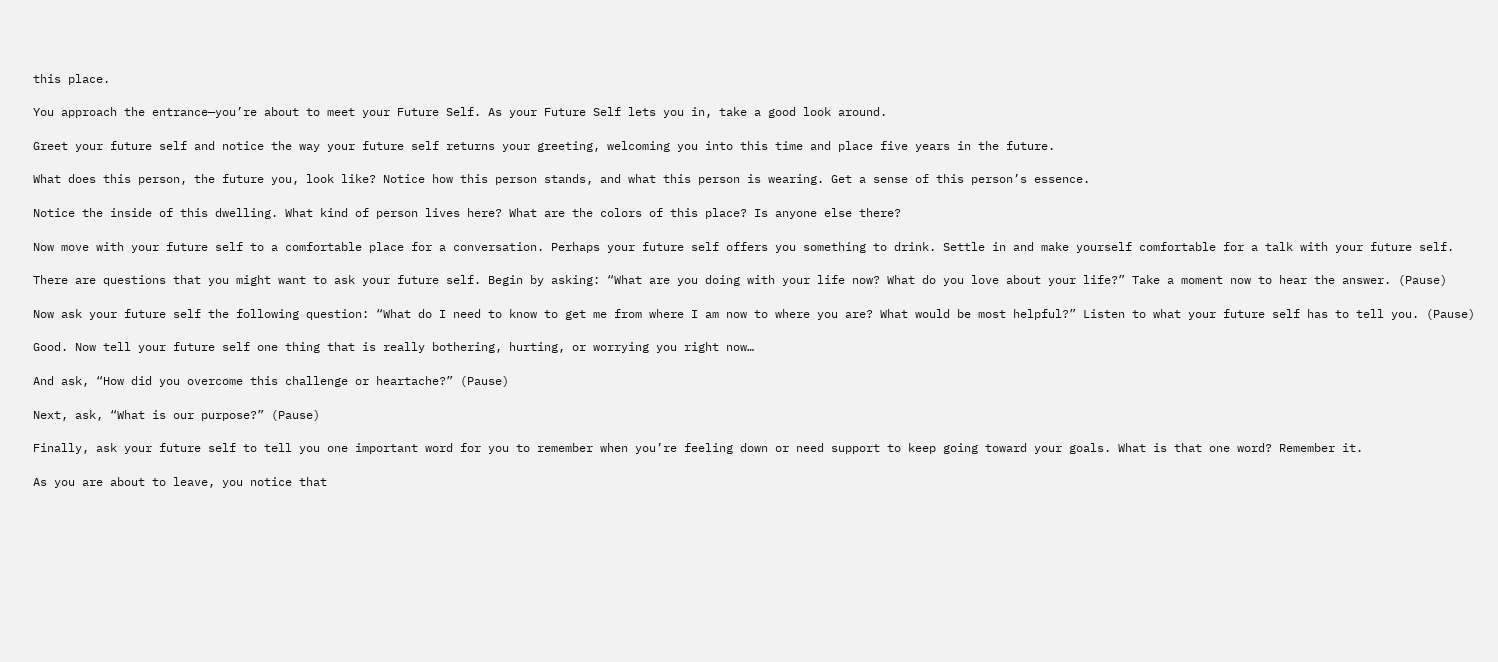this place.

You approach the entrance—you’re about to meet your Future Self. As your Future Self lets you in, take a good look around.

Greet your future self and notice the way your future self returns your greeting, welcoming you into this time and place five years in the future.

What does this person, the future you, look like? Notice how this person stands, and what this person is wearing. Get a sense of this person’s essence.

Notice the inside of this dwelling. What kind of person lives here? What are the colors of this place? Is anyone else there?

Now move with your future self to a comfortable place for a conversation. Perhaps your future self offers you something to drink. Settle in and make yourself comfortable for a talk with your future self.

There are questions that you might want to ask your future self. Begin by asking: “What are you doing with your life now? What do you love about your life?” Take a moment now to hear the answer. (Pause)

Now ask your future self the following question: “What do I need to know to get me from where I am now to where you are? What would be most helpful?” Listen to what your future self has to tell you. (Pause)

Good. Now tell your future self one thing that is really bothering, hurting, or worrying you right now…

And ask, “How did you overcome this challenge or heartache?” (Pause)

Next, ask, “What is our purpose?” (Pause)

Finally, ask your future self to tell you one important word for you to remember when you’re feeling down or need support to keep going toward your goals. What is that one word? Remember it.

As you are about to leave, you notice that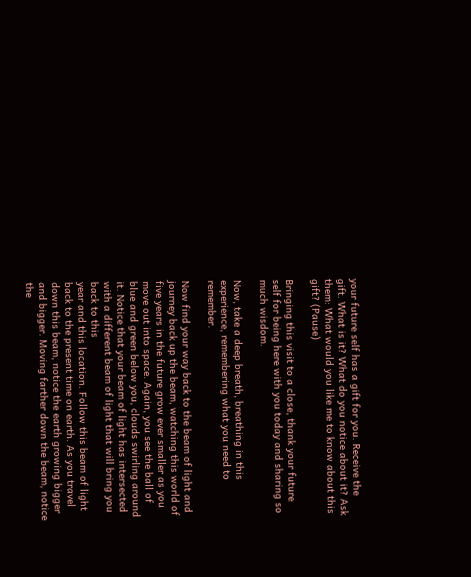your future self has a gift for you. Receive the gift. What is it? What do you notice about it? Ask them: What would you like me to know about this gift? (Pause)

Bringing this visit to a close, thank your future self for being here with you today and sharing so much wisdom.

Now, take a deep breath, breathing in this experience, remembering what you need to remember.

Now find your way back to the beam of light and journey back up the beam, watching this world of five years in the future grow ever smaller as you move out into space. Again, you see the ball of blue and green below you, clouds swirling around it. Notice that your beam of light has intersected with a different beam of light that will bring you back to this
year and this location. Follow this beam of light back to the present time on earth. As you travel down this beam, notice the earth growing bigger and bigger. Moving farther down the beam, notice the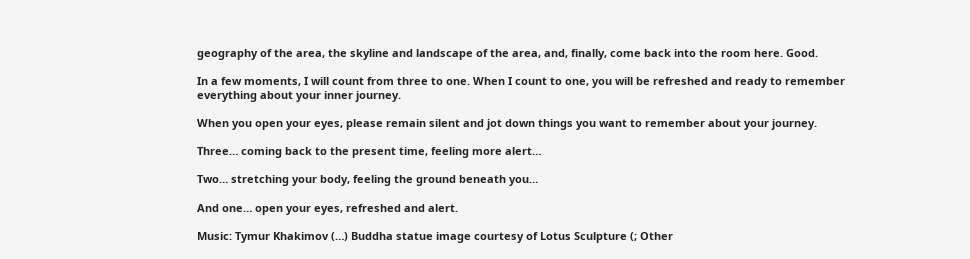geography of the area, the skyline and landscape of the area, and, finally, come back into the room here. Good.

In a few moments, I will count from three to one. When I count to one, you will be refreshed and ready to remember everything about your inner journey.

When you open your eyes, please remain silent and jot down things you want to remember about your journey.

Three… coming back to the present time, feeling more alert…

Two… stretching your body, feeling the ground beneath you…

And one… open your eyes, refreshed and alert.

Music: Tymur Khakimov (…) Buddha statue image courtesy of Lotus Sculpture (; Other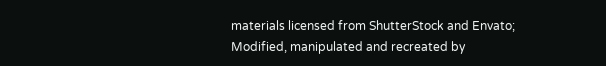materials licensed from ShutterStock and Envato; Modified, manipulated and recreated by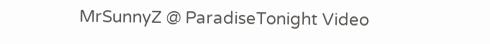MrSunnyZ @ ParadiseTonight Video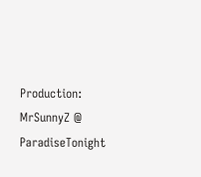Production: MrSunnyZ @ ParadiseTonight